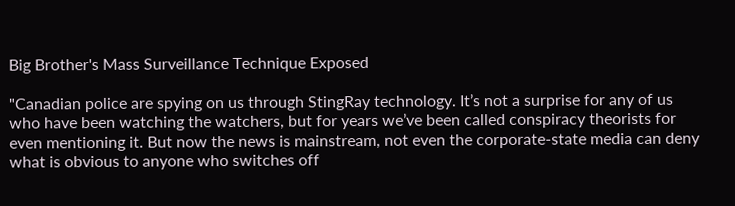Big Brother's Mass Surveillance Technique Exposed

"Canadian police are spying on us through StingRay technology. It’s not a surprise for any of us who have been watching the watchers, but for years we’ve been called conspiracy theorists for even mentioning it. But now the news is mainstream, not even the corporate-state media can deny what is obvious to anyone who switches off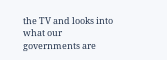the TV and looks into what our governments are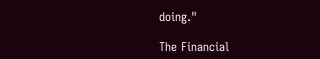doing."

The Financial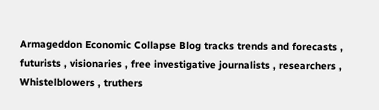Armageddon Economic Collapse Blog tracks trends and forecasts , futurists , visionaries , free investigative journalists , researchers , Whistelblowers , truthers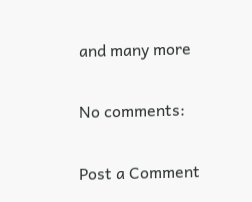and many more

No comments:

Post a Comment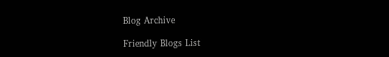Blog Archive

Friendly Blogs List